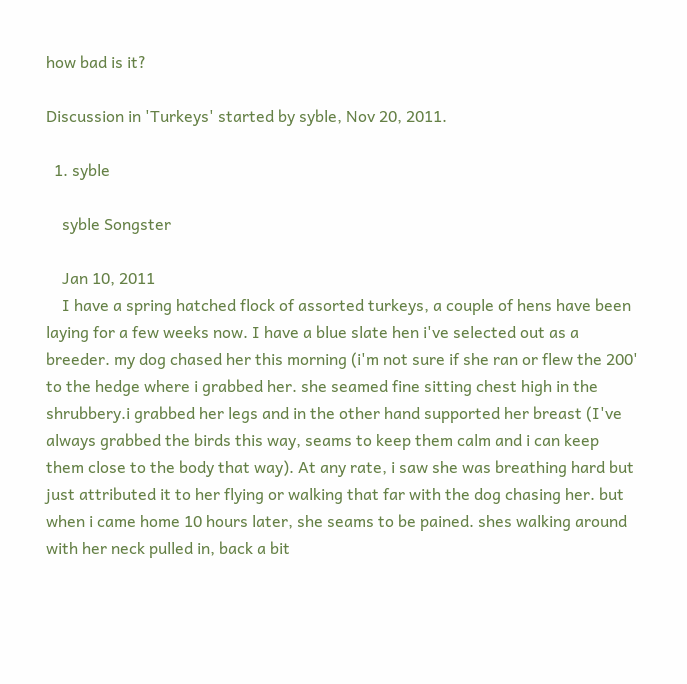how bad is it?

Discussion in 'Turkeys' started by syble, Nov 20, 2011.

  1. syble

    syble Songster

    Jan 10, 2011
    I have a spring hatched flock of assorted turkeys, a couple of hens have been laying for a few weeks now. I have a blue slate hen i've selected out as a breeder. my dog chased her this morning (i'm not sure if she ran or flew the 200' to the hedge where i grabbed her. she seamed fine sitting chest high in the shrubbery.i grabbed her legs and in the other hand supported her breast (I've always grabbed the birds this way, seams to keep them calm and i can keep them close to the body that way). At any rate, i saw she was breathing hard but just attributed it to her flying or walking that far with the dog chasing her. but when i came home 10 hours later, she seams to be pained. shes walking around with her neck pulled in, back a bit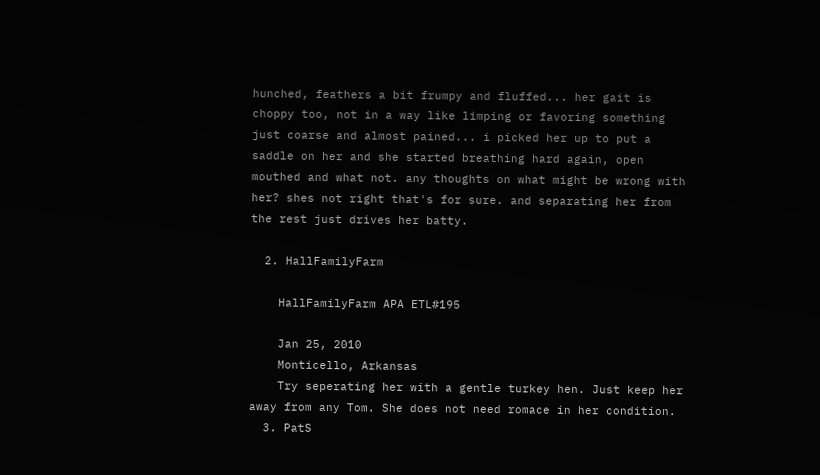hunched, feathers a bit frumpy and fluffed... her gait is choppy too, not in a way like limping or favoring something just coarse and almost pained... i picked her up to put a saddle on her and she started breathing hard again, open mouthed and what not. any thoughts on what might be wrong with her? shes not right that's for sure. and separating her from the rest just drives her batty.

  2. HallFamilyFarm

    HallFamilyFarm APA ETL#195

    Jan 25, 2010
    Monticello, Arkansas
    Try seperating her with a gentle turkey hen. Just keep her away from any Tom. She does not need romace in her condition.
  3. PatS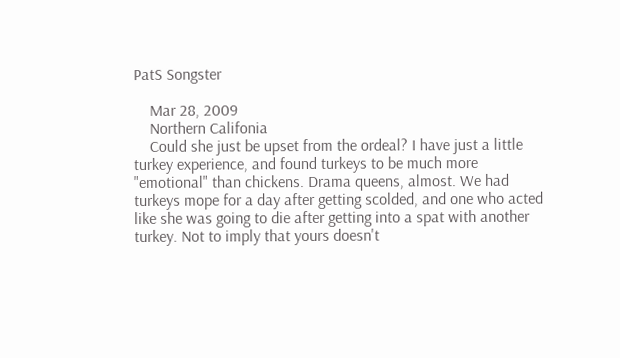PatS Songster

    Mar 28, 2009
    Northern Califonia
    Could she just be upset from the ordeal? I have just a little turkey experience, and found turkeys to be much more "emotional" than chickens. Drama queens, almost. We had turkeys mope for a day after getting scolded, and one who acted like she was going to die after getting into a spat with another turkey. Not to imply that yours doesn't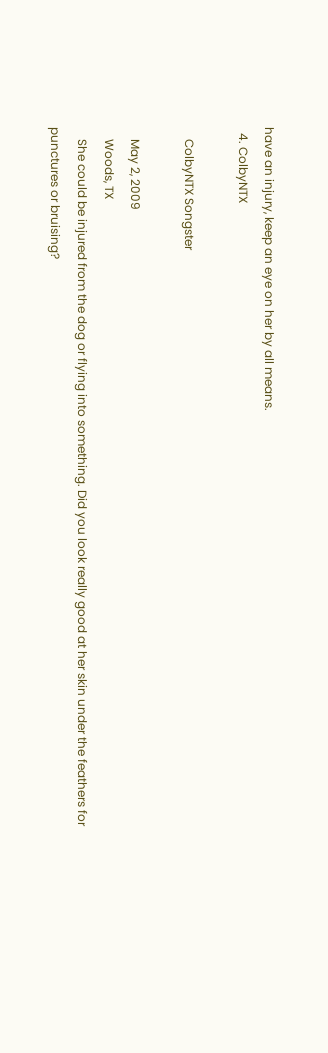have an injury, keep an eye on her by all means.
  4. ColbyNTX

    ColbyNTX Songster

    May 2, 2009
    Woods, TX
    She could be injured from the dog or flying into something. Did you look really good at her skin under the feathers for punctures or bruising?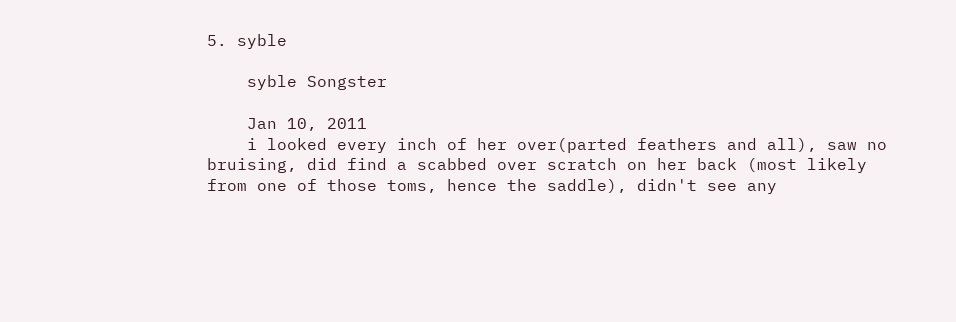5. syble

    syble Songster

    Jan 10, 2011
    i looked every inch of her over(parted feathers and all), saw no bruising, did find a scabbed over scratch on her back (most likely from one of those toms, hence the saddle), didn't see any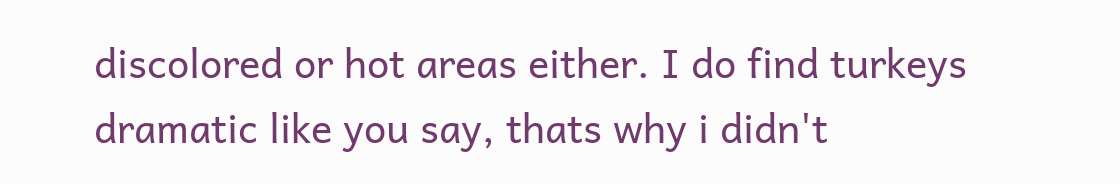discolored or hot areas either. I do find turkeys dramatic like you say, thats why i didn't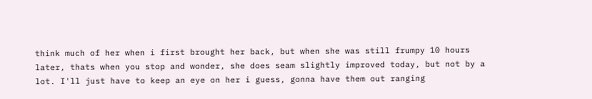think much of her when i first brought her back, but when she was still frumpy 10 hours later, thats when you stop and wonder, she does seam slightly improved today, but not by a lot. I'll just have to keep an eye on her i guess, gonna have them out ranging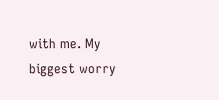with me. My biggest worry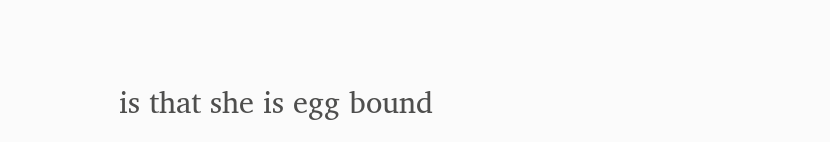is that she is egg bound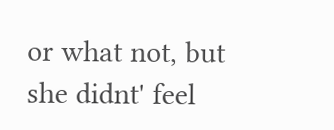or what not, but she didnt' feel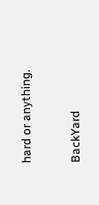hard or anything.

BackYard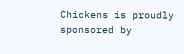Chickens is proudly sponsored by